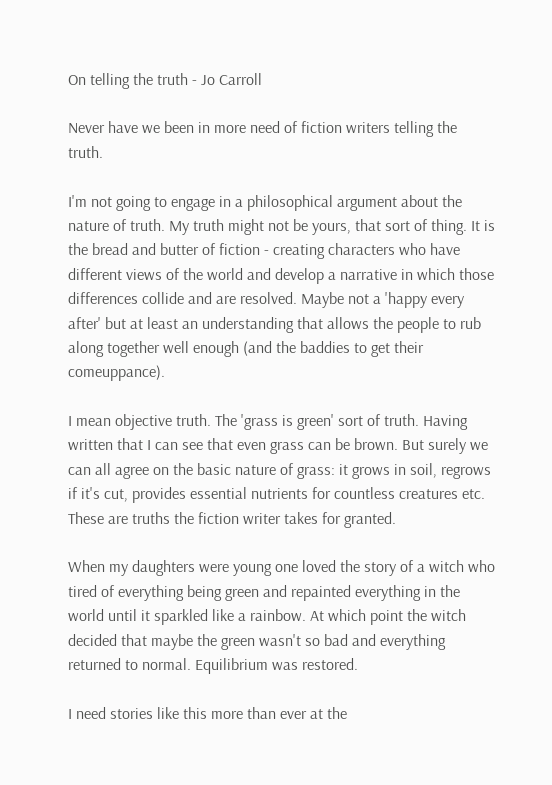On telling the truth - Jo Carroll

Never have we been in more need of fiction writers telling the truth.

I'm not going to engage in a philosophical argument about the nature of truth. My truth might not be yours, that sort of thing. It is the bread and butter of fiction - creating characters who have different views of the world and develop a narrative in which those differences collide and are resolved. Maybe not a 'happy every after' but at least an understanding that allows the people to rub along together well enough (and the baddies to get their comeuppance).

I mean objective truth. The 'grass is green' sort of truth. Having written that I can see that even grass can be brown. But surely we can all agree on the basic nature of grass: it grows in soil, regrows if it's cut, provides essential nutrients for countless creatures etc. These are truths the fiction writer takes for granted.

When my daughters were young one loved the story of a witch who tired of everything being green and repainted everything in the world until it sparkled like a rainbow. At which point the witch decided that maybe the green wasn't so bad and everything returned to normal. Equilibrium was restored.

I need stories like this more than ever at the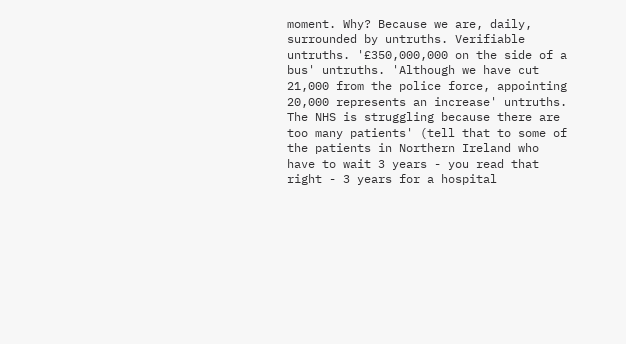moment. Why? Because we are, daily, surrounded by untruths. Verifiable untruths. '£350,000,000 on the side of a bus' untruths. 'Although we have cut 21,000 from the police force, appointing 20,000 represents an increase' untruths. The NHS is struggling because there are too many patients' (tell that to some of the patients in Northern Ireland who have to wait 3 years - you read that right - 3 years for a hospital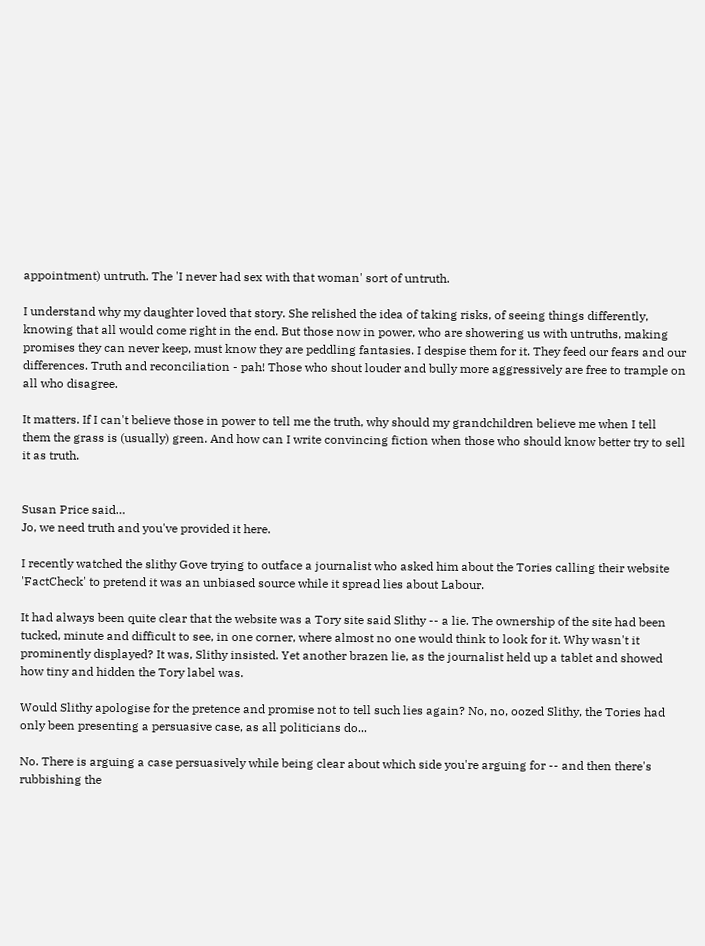appointment) untruth. The 'I never had sex with that woman' sort of untruth.

I understand why my daughter loved that story. She relished the idea of taking risks, of seeing things differently, knowing that all would come right in the end. But those now in power, who are showering us with untruths, making promises they can never keep, must know they are peddling fantasies. I despise them for it. They feed our fears and our differences. Truth and reconciliation - pah! Those who shout louder and bully more aggressively are free to trample on all who disagree.

It matters. If I can't believe those in power to tell me the truth, why should my grandchildren believe me when I tell them the grass is (usually) green. And how can I write convincing fiction when those who should know better try to sell it as truth.


Susan Price said…
Jo, we need truth and you've provided it here.

I recently watched the slithy Gove trying to outface a journalist who asked him about the Tories calling their website 'FactCheck' to pretend it was an unbiased source while it spread lies about Labour.

It had always been quite clear that the website was a Tory site said Slithy -- a lie. The ownership of the site had been tucked, minute and difficult to see, in one corner, where almost no one would think to look for it. Why wasn't it prominently displayed? It was, Slithy insisted. Yet another brazen lie, as the journalist held up a tablet and showed how tiny and hidden the Tory label was.

Would Slithy apologise for the pretence and promise not to tell such lies again? No, no, oozed Slithy, the Tories had only been presenting a persuasive case, as all politicians do...

No. There is arguing a case persuasively while being clear about which side you're arguing for -- and then there's rubbishing the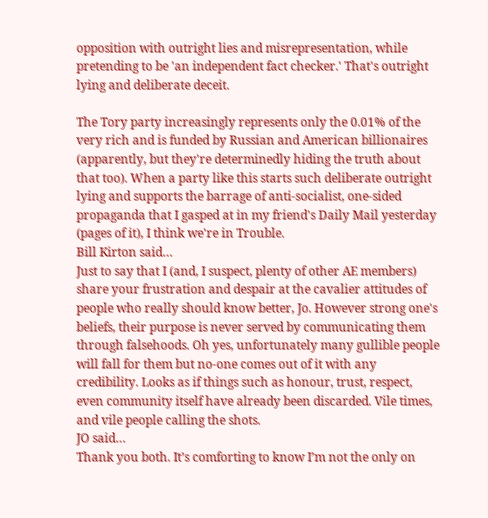opposition with outright lies and misrepresentation, while pretending to be 'an independent fact checker.' That's outright lying and deliberate deceit.

The Tory party increasingly represents only the 0.01% of the very rich and is funded by Russian and American billionaires (apparently, but they're determinedly hiding the truth about that too). When a party like this starts such deliberate outright lying and supports the barrage of anti-socialist, one-sided propaganda that I gasped at in my friend's Daily Mail yesterday (pages of it), I think we're in Trouble.
Bill Kirton said…
Just to say that I (and, I suspect, plenty of other AE members) share your frustration and despair at the cavalier attitudes of people who really should know better, Jo. However strong one's beliefs, their purpose is never served by communicating them through falsehoods. Oh yes, unfortunately many gullible people will fall for them but no-one comes out of it with any credibility. Looks as if things such as honour, trust, respect, even community itself have already been discarded. Vile times, and vile people calling the shots.
JO said…
Thank you both. It’s comforting to know I’m not the only on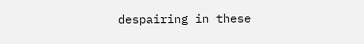despairing in these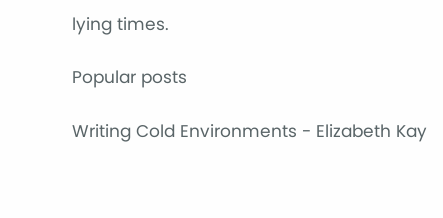lying times.

Popular posts

Writing Cold Environments - Elizabeth Kay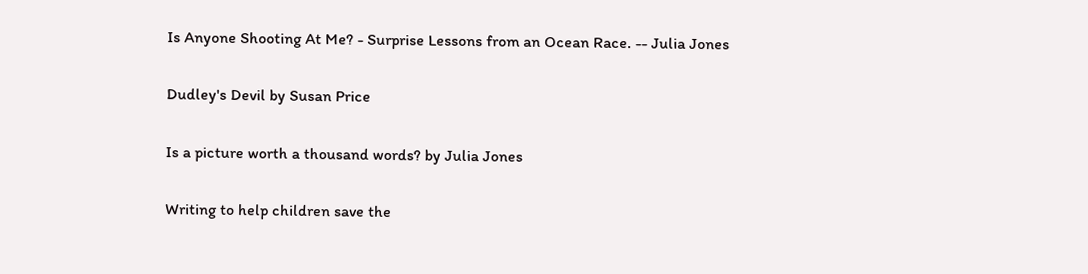Is Anyone Shooting At Me? - Surprise Lessons from an Ocean Race. -- Julia Jones

Dudley's Devil by Susan Price

Is a picture worth a thousand words? by Julia Jones

Writing to help children save the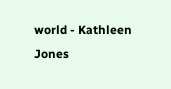world - Kathleen Jones